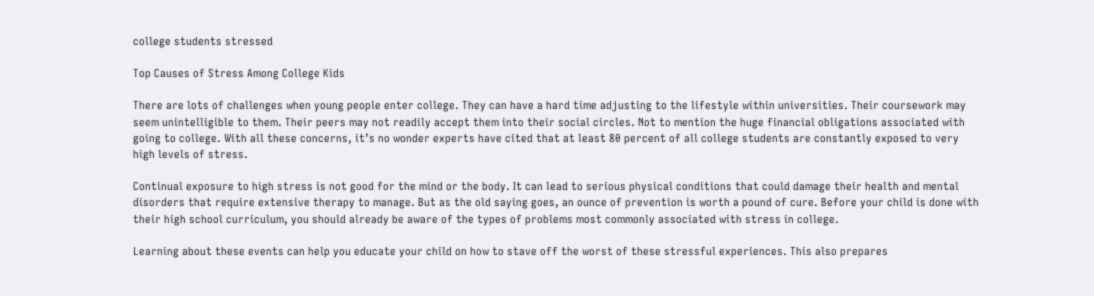college students stressed

Top Causes of Stress Among College Kids

There are lots of challenges when young people enter college. They can have a hard time adjusting to the lifestyle within universities. Their coursework may seem unintelligible to them. Their peers may not readily accept them into their social circles. Not to mention the huge financial obligations associated with going to college. With all these concerns, it’s no wonder experts have cited that at least 80 percent of all college students are constantly exposed to very high levels of stress.

Continual exposure to high stress is not good for the mind or the body. It can lead to serious physical conditions that could damage their health and mental disorders that require extensive therapy to manage. But as the old saying goes, an ounce of prevention is worth a pound of cure. Before your child is done with their high school curriculum, you should already be aware of the types of problems most commonly associated with stress in college.

Learning about these events can help you educate your child on how to stave off the worst of these stressful experiences. This also prepares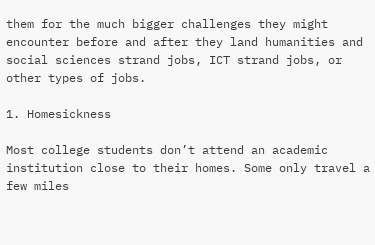them for the much bigger challenges they might encounter before and after they land humanities and social sciences strand jobs, ICT strand jobs, or other types of jobs.

1. Homesickness

Most college students don’t attend an academic institution close to their homes. Some only travel a few miles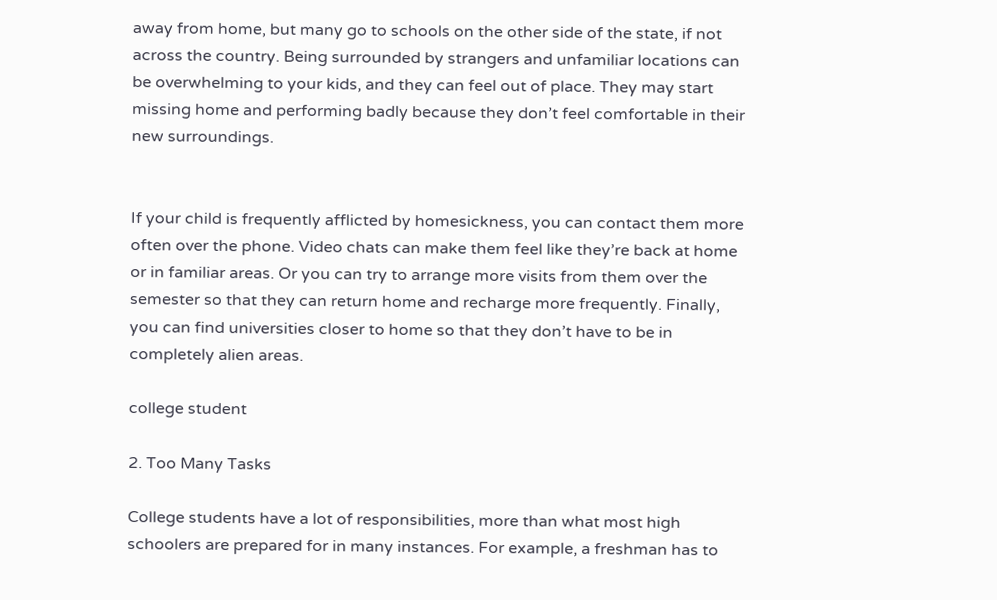away from home, but many go to schools on the other side of the state, if not across the country. Being surrounded by strangers and unfamiliar locations can be overwhelming to your kids, and they can feel out of place. They may start missing home and performing badly because they don’t feel comfortable in their new surroundings.


If your child is frequently afflicted by homesickness, you can contact them more often over the phone. Video chats can make them feel like they’re back at home or in familiar areas. Or you can try to arrange more visits from them over the semester so that they can return home and recharge more frequently. Finally, you can find universities closer to home so that they don’t have to be in completely alien areas.

college student

2. Too Many Tasks

College students have a lot of responsibilities, more than what most high schoolers are prepared for in many instances. For example, a freshman has to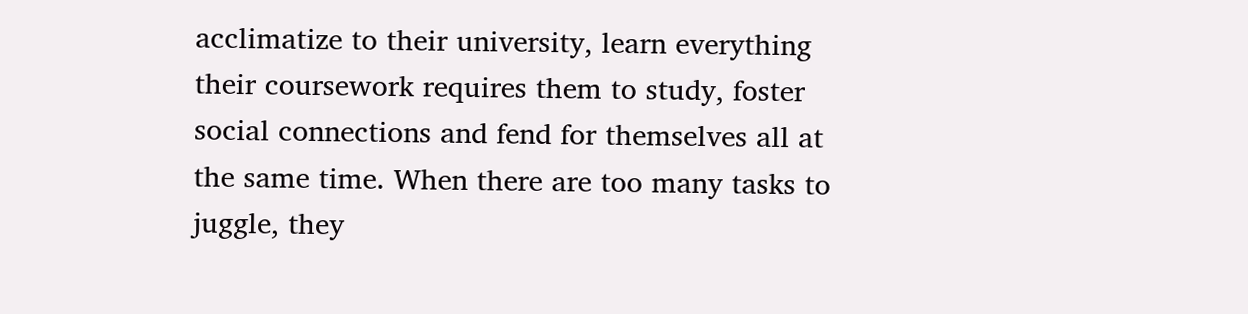acclimatize to their university, learn everything their coursework requires them to study, foster social connections and fend for themselves all at the same time. When there are too many tasks to juggle, they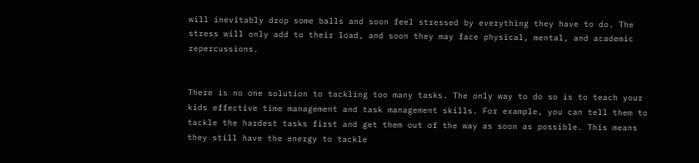will inevitably drop some balls and soon feel stressed by everything they have to do. The stress will only add to their load, and soon they may face physical, mental, and academic repercussions.


There is no one solution to tackling too many tasks. The only way to do so is to teach your kids effective time management and task management skills. For example, you can tell them to tackle the hardest tasks first and get them out of the way as soon as possible. This means they still have the energy to tackle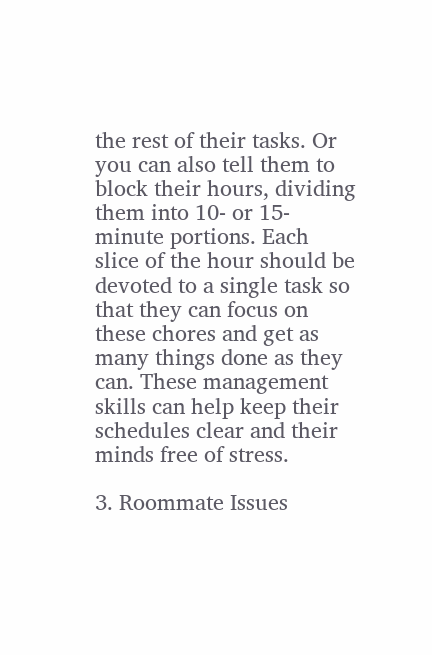the rest of their tasks. Or you can also tell them to block their hours, dividing them into 10- or 15-minute portions. Each slice of the hour should be devoted to a single task so that they can focus on these chores and get as many things done as they can. These management skills can help keep their schedules clear and their minds free of stress.

3. Roommate Issues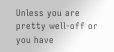Unless you are pretty well-off or you have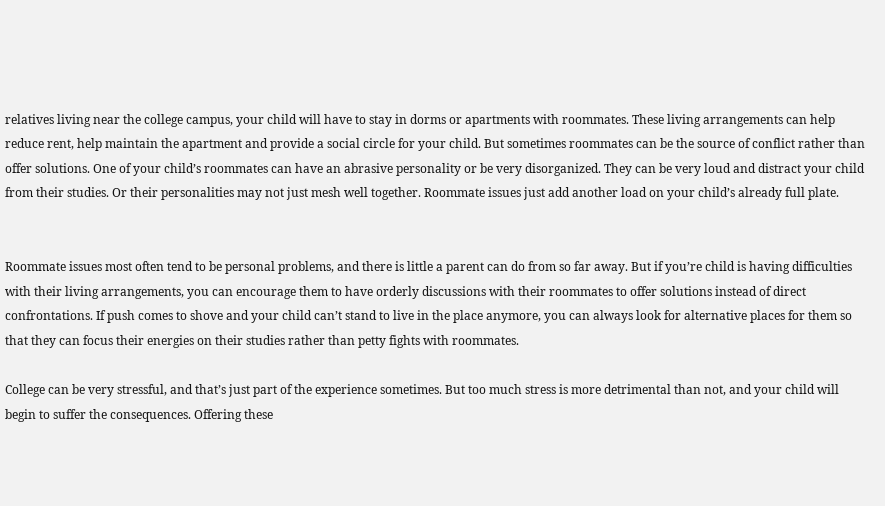relatives living near the college campus, your child will have to stay in dorms or apartments with roommates. These living arrangements can help reduce rent, help maintain the apartment and provide a social circle for your child. But sometimes roommates can be the source of conflict rather than offer solutions. One of your child’s roommates can have an abrasive personality or be very disorganized. They can be very loud and distract your child from their studies. Or their personalities may not just mesh well together. Roommate issues just add another load on your child’s already full plate.


Roommate issues most often tend to be personal problems, and there is little a parent can do from so far away. But if you’re child is having difficulties with their living arrangements, you can encourage them to have orderly discussions with their roommates to offer solutions instead of direct confrontations. If push comes to shove and your child can’t stand to live in the place anymore, you can always look for alternative places for them so that they can focus their energies on their studies rather than petty fights with roommates.

College can be very stressful, and that’s just part of the experience sometimes. But too much stress is more detrimental than not, and your child will begin to suffer the consequences. Offering these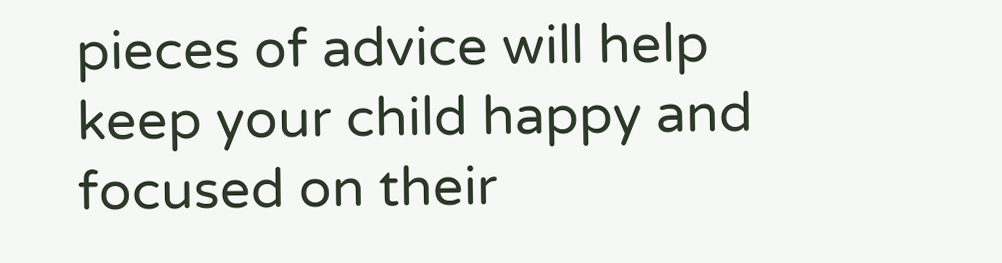pieces of advice will help keep your child happy and focused on their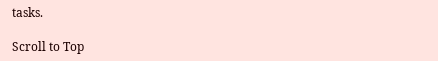tasks.

Scroll to Top